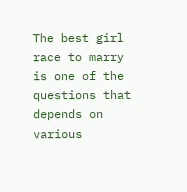The best girl race to marry is one of the questions that depends on various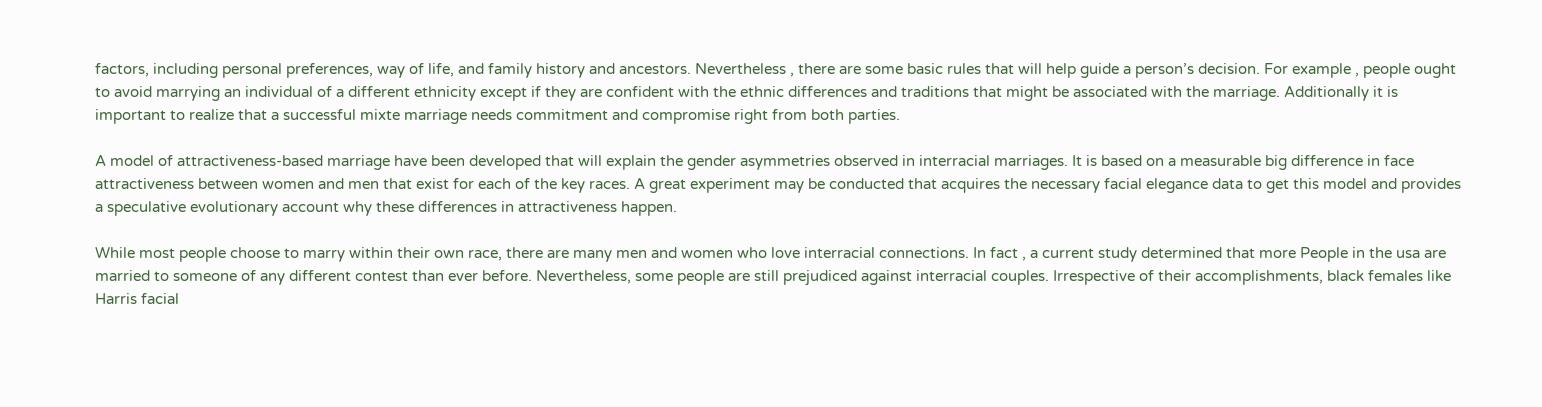factors, including personal preferences, way of life, and family history and ancestors. Nevertheless , there are some basic rules that will help guide a person’s decision. For example , people ought to avoid marrying an individual of a different ethnicity except if they are confident with the ethnic differences and traditions that might be associated with the marriage. Additionally it is important to realize that a successful mixte marriage needs commitment and compromise right from both parties.

A model of attractiveness-based marriage have been developed that will explain the gender asymmetries observed in interracial marriages. It is based on a measurable big difference in face attractiveness between women and men that exist for each of the key races. A great experiment may be conducted that acquires the necessary facial elegance data to get this model and provides a speculative evolutionary account why these differences in attractiveness happen.

While most people choose to marry within their own race, there are many men and women who love interracial connections. In fact , a current study determined that more People in the usa are married to someone of any different contest than ever before. Nevertheless, some people are still prejudiced against interracial couples. Irrespective of their accomplishments, black females like Harris facial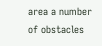area a number of obstacles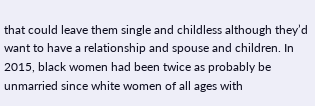that could leave them single and childless although they’d want to have a relationship and spouse and children. In 2015, black women had been twice as probably be unmarried since white women of all ages with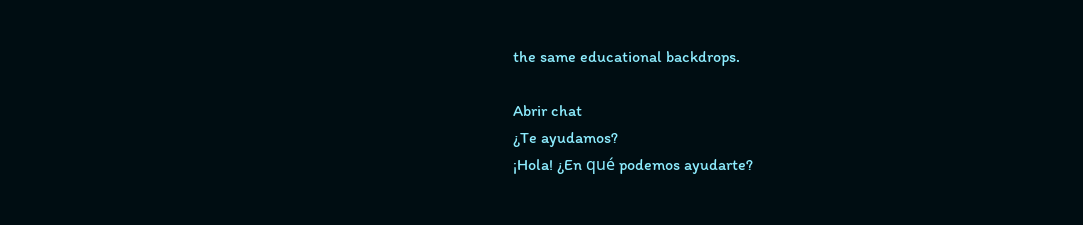the same educational backdrops.

Abrir chat
¿Te ayudamos?
¡Hola! ¿En qué podemos ayudarte?